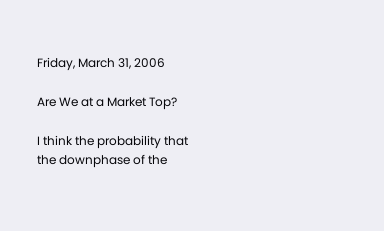Friday, March 31, 2006

Are We at a Market Top?

I think the probability that the downphase of the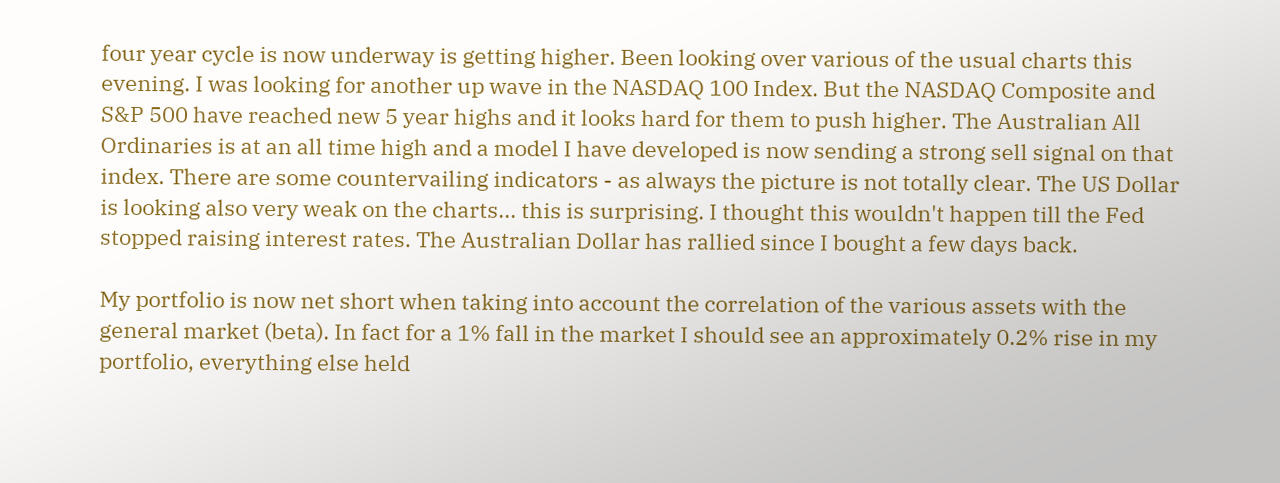four year cycle is now underway is getting higher. Been looking over various of the usual charts this evening. I was looking for another up wave in the NASDAQ 100 Index. But the NASDAQ Composite and S&P 500 have reached new 5 year highs and it looks hard for them to push higher. The Australian All Ordinaries is at an all time high and a model I have developed is now sending a strong sell signal on that index. There are some countervailing indicators - as always the picture is not totally clear. The US Dollar is looking also very weak on the charts... this is surprising. I thought this wouldn't happen till the Fed stopped raising interest rates. The Australian Dollar has rallied since I bought a few days back.

My portfolio is now net short when taking into account the correlation of the various assets with the general market (beta). In fact for a 1% fall in the market I should see an approximately 0.2% rise in my portfolio, everything else held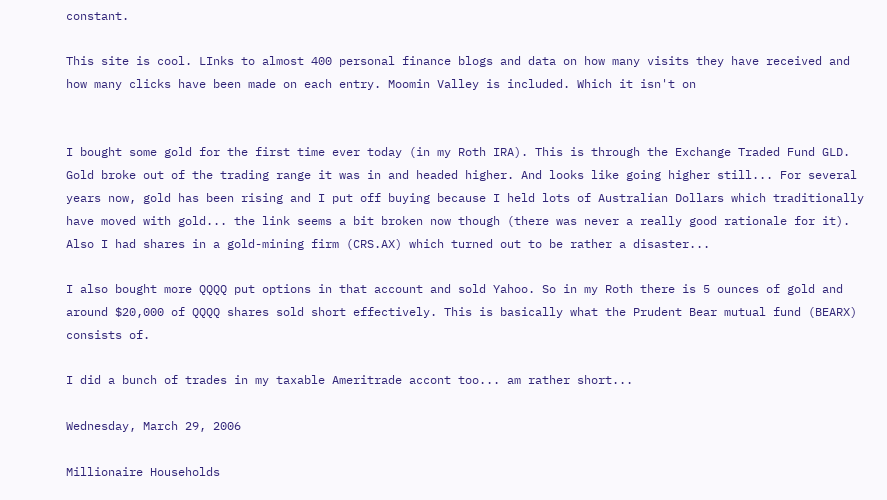constant.

This site is cool. LInks to almost 400 personal finance blogs and data on how many visits they have received and how many clicks have been made on each entry. Moomin Valley is included. Which it isn't on


I bought some gold for the first time ever today (in my Roth IRA). This is through the Exchange Traded Fund GLD. Gold broke out of the trading range it was in and headed higher. And looks like going higher still... For several years now, gold has been rising and I put off buying because I held lots of Australian Dollars which traditionally have moved with gold... the link seems a bit broken now though (there was never a really good rationale for it). Also I had shares in a gold-mining firm (CRS.AX) which turned out to be rather a disaster...

I also bought more QQQQ put options in that account and sold Yahoo. So in my Roth there is 5 ounces of gold and around $20,000 of QQQQ shares sold short effectively. This is basically what the Prudent Bear mutual fund (BEARX) consists of.

I did a bunch of trades in my taxable Ameritrade accont too... am rather short...

Wednesday, March 29, 2006

Millionaire Households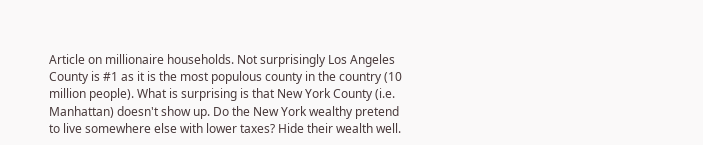Article on millionaire households. Not surprisingly Los Angeles County is #1 as it is the most populous county in the country (10 million people). What is surprising is that New York County (i.e. Manhattan) doesn't show up. Do the New York wealthy pretend to live somewhere else with lower taxes? Hide their wealth well.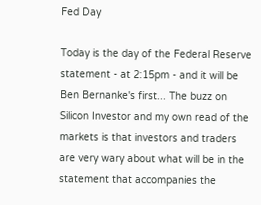Fed Day

Today is the day of the Federal Reserve statement - at 2:15pm - and it will be Ben Bernanke's first... The buzz on Silicon Investor and my own read of the markets is that investors and traders are very wary about what will be in the statement that accompanies the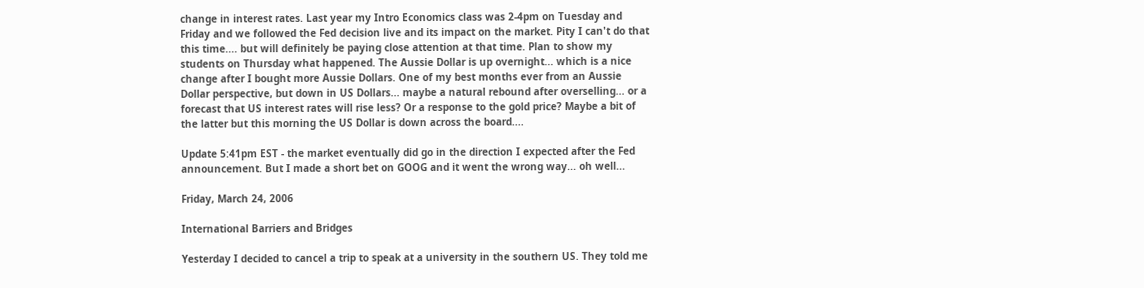change in interest rates. Last year my Intro Economics class was 2-4pm on Tuesday and Friday and we followed the Fed decision live and its impact on the market. Pity I can't do that this time.... but will definitely be paying close attention at that time. Plan to show my students on Thursday what happened. The Aussie Dollar is up overnight... which is a nice change after I bought more Aussie Dollars. One of my best months ever from an Aussie Dollar perspective, but down in US Dollars... maybe a natural rebound after overselling... or a forecast that US interest rates will rise less? Or a response to the gold price? Maybe a bit of the latter but this morning the US Dollar is down across the board....

Update 5:41pm EST - the market eventually did go in the direction I expected after the Fed announcement. But I made a short bet on GOOG and it went the wrong way... oh well...

Friday, March 24, 2006

International Barriers and Bridges

Yesterday I decided to cancel a trip to speak at a university in the southern US. They told me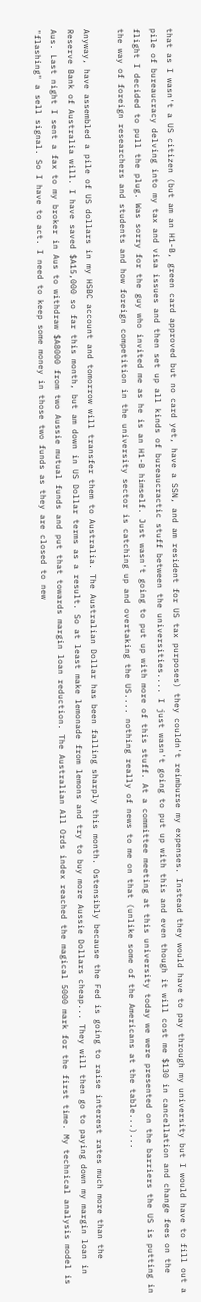that as I wasn't a US citizen (but am an H1-B, green card approved but no card yet, have a SSN, and am resident for US tax purposes) they couldn't reimburse my expenses. Instead they would have to pay through my university but I would have to fill out a pile of bureaucracy delving into my tax and visa issues and then set up all kinds of bureaucractic stuff between the universities.... I just wasn't going to put up with this and even though it will cost me $130 in cancellation and change fees on the flight I decided to pull the plug. Was sorry for the guy who invited me as he is an H1-B himself. Just wasn't going to put up with more of this stuff. At a committee meeting at this university today we were presented on the barriers the US is putting in the way of foreign researchers and students and how foreign competition in the university sector is catching up and overtaking the US.... nothing really of news to me on that (unlike some of the Americans at the table...)...

Anyway, have assembled a pile of US dollars in my HSBC account and tomorrow will transfer them to Australia. The Australian Dollar has been falling sharply this month. Ostensibly because the Fed is going to raise interest rates much more than the Reserve Bank of Australia will. I have saved $A15,000 so far this month, but am down in US Dollar terms as a result. So at least make lemonade from lemons and try to buy more Aussie Dollars cheap... They will then go to paying down my margin loan in Aus. Last night I sent a fax to my broker in Aus to withdraw $A8000 from two Aussie mutual funds and put that towards margin loan reduction. The Australian All Ords index reached the magical 5000 mark for the first time. My technical analysis model is "flashing" a sell signal. So I have to act. I need to keep some money in those two funds as they are closed to new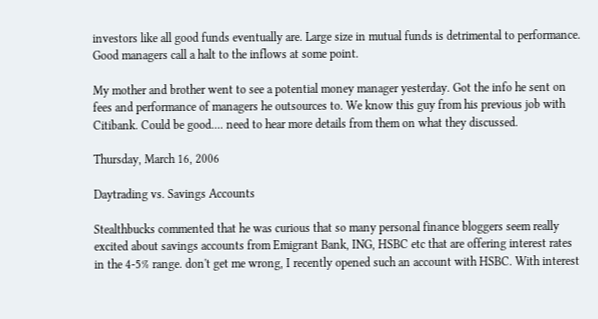investors like all good funds eventually are. Large size in mutual funds is detrimental to performance. Good managers call a halt to the inflows at some point.

My mother and brother went to see a potential money manager yesterday. Got the info he sent on fees and performance of managers he outsources to. We know this guy from his previous job with Citibank. Could be good.... need to hear more details from them on what they discussed.

Thursday, March 16, 2006

Daytrading vs. Savings Accounts

Stealthbucks commented that he was curious that so many personal finance bloggers seem really excited about savings accounts from Emigrant Bank, ING, HSBC etc that are offering interest rates in the 4-5% range. don't get me wrong, I recently opened such an account with HSBC. With interest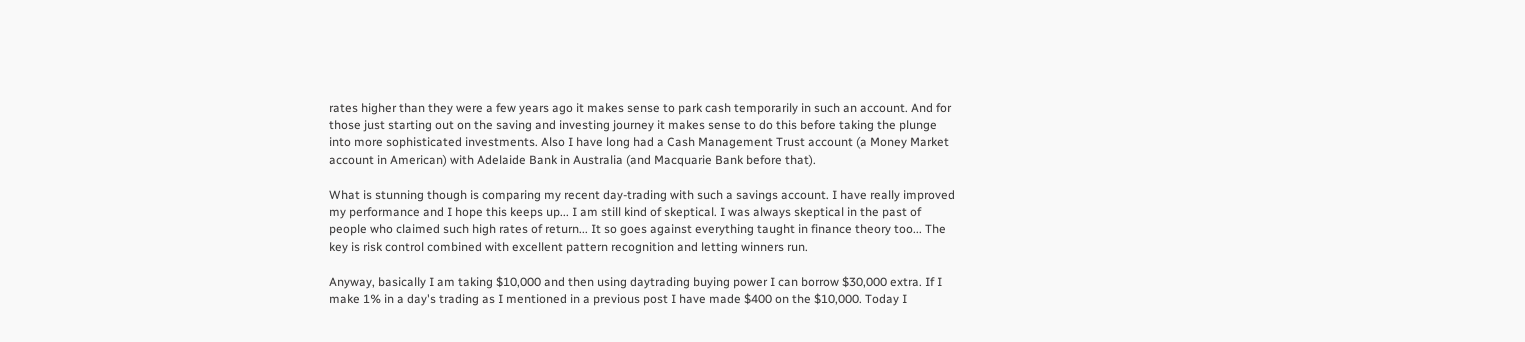rates higher than they were a few years ago it makes sense to park cash temporarily in such an account. And for those just starting out on the saving and investing journey it makes sense to do this before taking the plunge into more sophisticated investments. Also I have long had a Cash Management Trust account (a Money Market account in American) with Adelaide Bank in Australia (and Macquarie Bank before that).

What is stunning though is comparing my recent day-trading with such a savings account. I have really improved my performance and I hope this keeps up... I am still kind of skeptical. I was always skeptical in the past of people who claimed such high rates of return... It so goes against everything taught in finance theory too... The key is risk control combined with excellent pattern recognition and letting winners run.

Anyway, basically I am taking $10,000 and then using daytrading buying power I can borrow $30,000 extra. If I make 1% in a day's trading as I mentioned in a previous post I have made $400 on the $10,000. Today I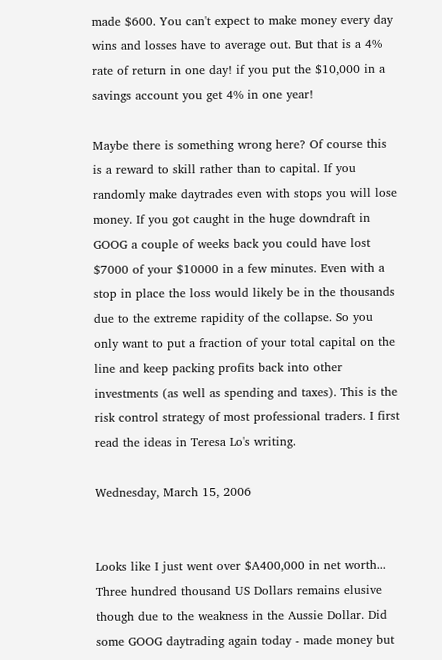made $600. You can't expect to make money every day wins and losses have to average out. But that is a 4% rate of return in one day! if you put the $10,000 in a savings account you get 4% in one year!

Maybe there is something wrong here? Of course this is a reward to skill rather than to capital. If you randomly make daytrades even with stops you will lose money. If you got caught in the huge downdraft in GOOG a couple of weeks back you could have lost $7000 of your $10000 in a few minutes. Even with a stop in place the loss would likely be in the thousands due to the extreme rapidity of the collapse. So you only want to put a fraction of your total capital on the line and keep packing profits back into other investments (as well as spending and taxes). This is the risk control strategy of most professional traders. I first read the ideas in Teresa Lo's writing.

Wednesday, March 15, 2006


Looks like I just went over $A400,000 in net worth... Three hundred thousand US Dollars remains elusive though due to the weakness in the Aussie Dollar. Did some GOOG daytrading again today - made money but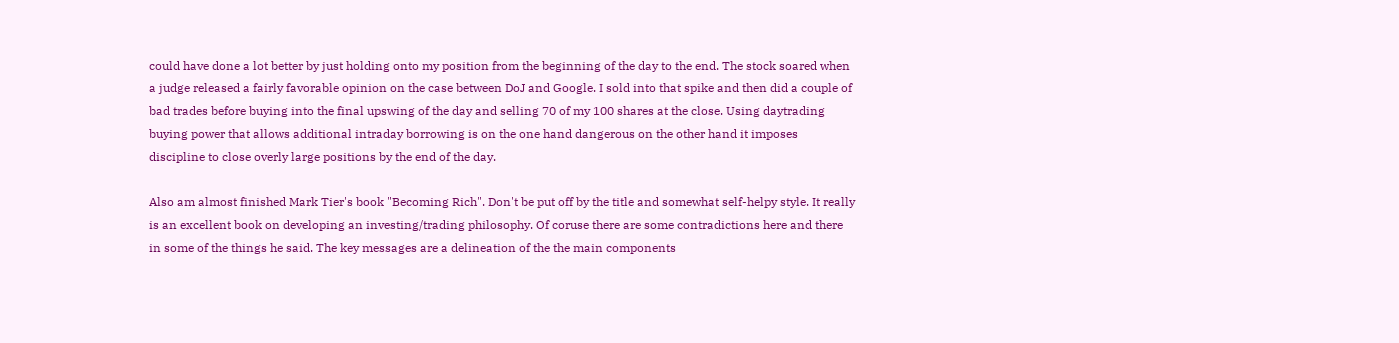could have done a lot better by just holding onto my position from the beginning of the day to the end. The stock soared when a judge released a fairly favorable opinion on the case between DoJ and Google. I sold into that spike and then did a couple of bad trades before buying into the final upswing of the day and selling 70 of my 100 shares at the close. Using daytrading buying power that allows additional intraday borrowing is on the one hand dangerous on the other hand it imposes discipline to close overly large positions by the end of the day.

Also am almost finished Mark Tier's book "Becoming Rich". Don't be put off by the title and somewhat self-helpy style. It really is an excellent book on developing an investing/trading philosophy. Of coruse there are some contradictions here and there in some of the things he said. The key messages are a delineation of the the main components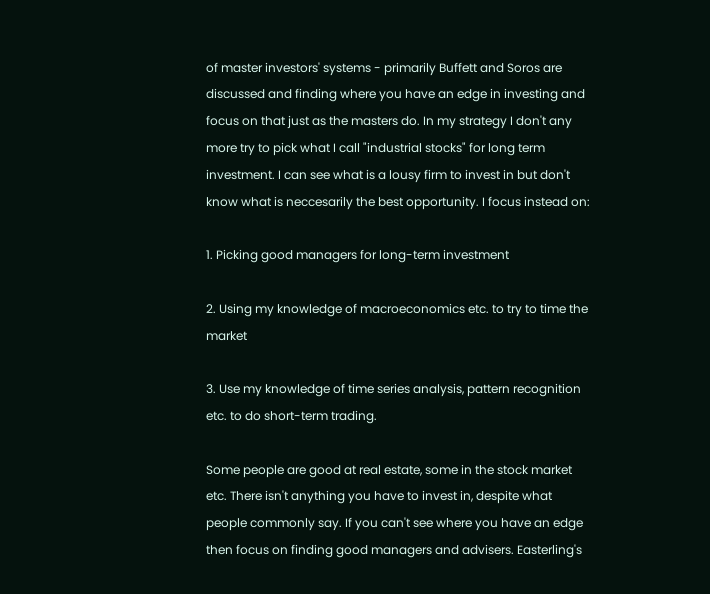of master investors' systems - primarily Buffett and Soros are discussed and finding where you have an edge in investing and focus on that just as the masters do. In my strategy I don't any more try to pick what I call "industrial stocks" for long term investment. I can see what is a lousy firm to invest in but don't know what is neccesarily the best opportunity. I focus instead on:

1. Picking good managers for long-term investment

2. Using my knowledge of macroeconomics etc. to try to time the market

3. Use my knowledge of time series analysis, pattern recognition etc. to do short-term trading.

Some people are good at real estate, some in the stock market etc. There isn't anything you have to invest in, despite what people commonly say. If you can't see where you have an edge then focus on finding good managers and advisers. Easterling's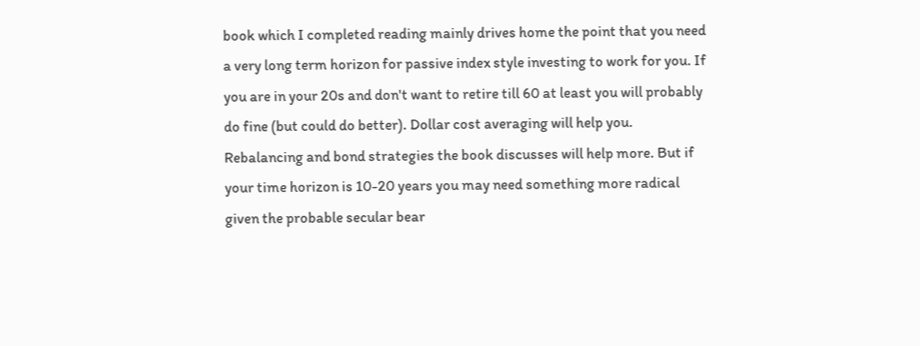book which I completed reading mainly drives home the point that you need a very long term horizon for passive index style investing to work for you. If you are in your 20s and don't want to retire till 60 at least you will probably do fine (but could do better). Dollar cost averaging will help you. Rebalancing and bond strategies the book discusses will help more. But if your time horizon is 10-20 years you may need something more radical given the probable secular bear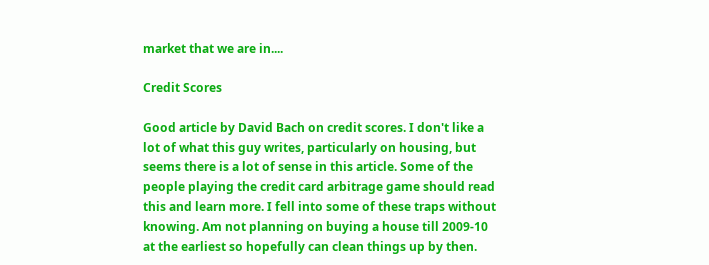market that we are in....

Credit Scores

Good article by David Bach on credit scores. I don't like a lot of what this guy writes, particularly on housing, but seems there is a lot of sense in this article. Some of the people playing the credit card arbitrage game should read this and learn more. I fell into some of these traps without knowing. Am not planning on buying a house till 2009-10 at the earliest so hopefully can clean things up by then.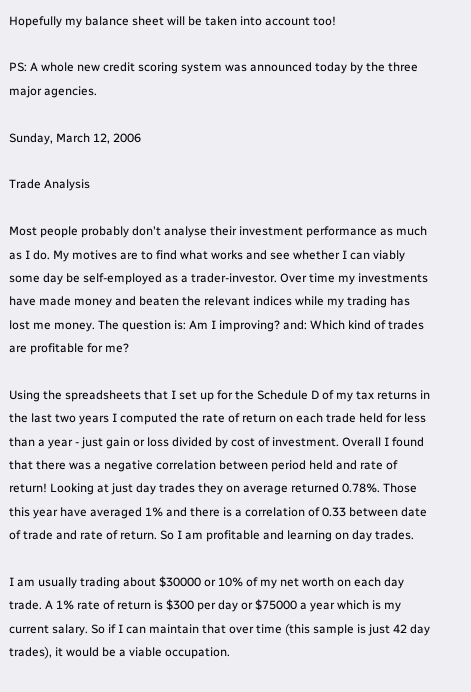Hopefully my balance sheet will be taken into account too!

PS: A whole new credit scoring system was announced today by the three major agencies.

Sunday, March 12, 2006

Trade Analysis

Most people probably don't analyse their investment performance as much as I do. My motives are to find what works and see whether I can viably some day be self-employed as a trader-investor. Over time my investments have made money and beaten the relevant indices while my trading has lost me money. The question is: Am I improving? and: Which kind of trades are profitable for me?

Using the spreadsheets that I set up for the Schedule D of my tax returns in the last two years I computed the rate of return on each trade held for less than a year - just gain or loss divided by cost of investment. Overall I found that there was a negative correlation between period held and rate of return! Looking at just day trades they on average returned 0.78%. Those this year have averaged 1% and there is a correlation of 0.33 between date of trade and rate of return. So I am profitable and learning on day trades.

I am usually trading about $30000 or 10% of my net worth on each day trade. A 1% rate of return is $300 per day or $75000 a year which is my current salary. So if I can maintain that over time (this sample is just 42 day trades), it would be a viable occupation.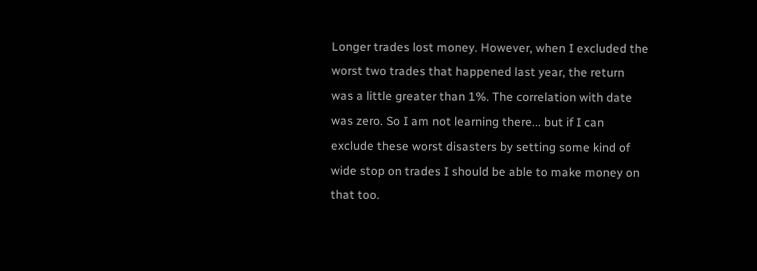Longer trades lost money. However, when I excluded the worst two trades that happened last year, the return was a little greater than 1%. The correlation with date was zero. So I am not learning there... but if I can exclude these worst disasters by setting some kind of wide stop on trades I should be able to make money on that too.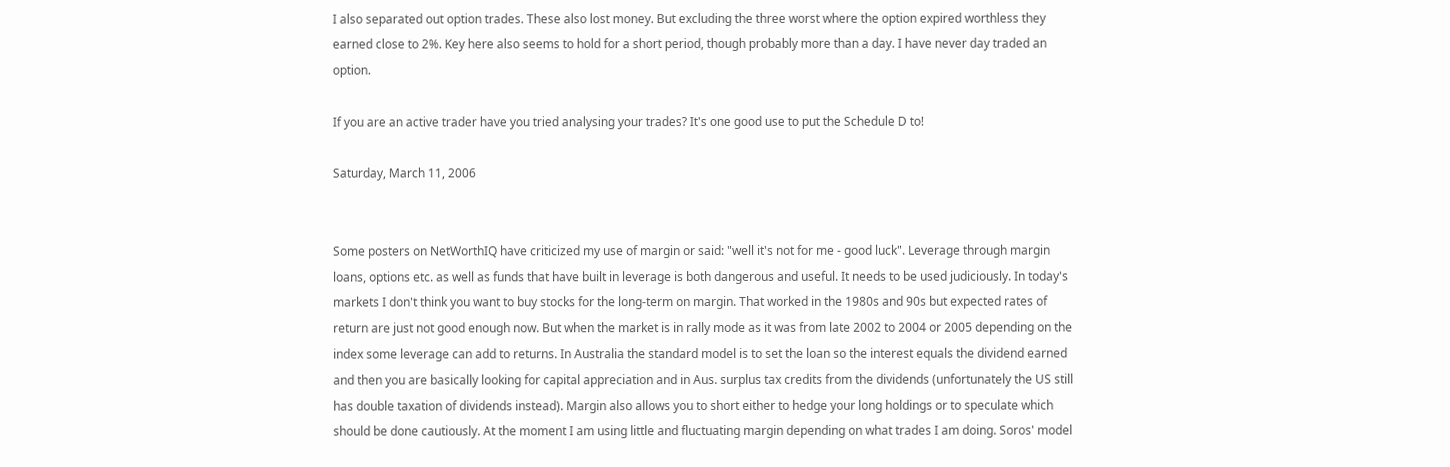I also separated out option trades. These also lost money. But excluding the three worst where the option expired worthless they earned close to 2%. Key here also seems to hold for a short period, though probably more than a day. I have never day traded an option.

If you are an active trader have you tried analysing your trades? It's one good use to put the Schedule D to!

Saturday, March 11, 2006


Some posters on NetWorthIQ have criticized my use of margin or said: "well it's not for me - good luck". Leverage through margin loans, options etc. as well as funds that have built in leverage is both dangerous and useful. It needs to be used judiciously. In today's markets I don't think you want to buy stocks for the long-term on margin. That worked in the 1980s and 90s but expected rates of return are just not good enough now. But when the market is in rally mode as it was from late 2002 to 2004 or 2005 depending on the index some leverage can add to returns. In Australia the standard model is to set the loan so the interest equals the dividend earned and then you are basically looking for capital appreciation and in Aus. surplus tax credits from the dividends (unfortunately the US still has double taxation of dividends instead). Margin also allows you to short either to hedge your long holdings or to speculate which should be done cautiously. At the moment I am using little and fluctuating margin depending on what trades I am doing. Soros' model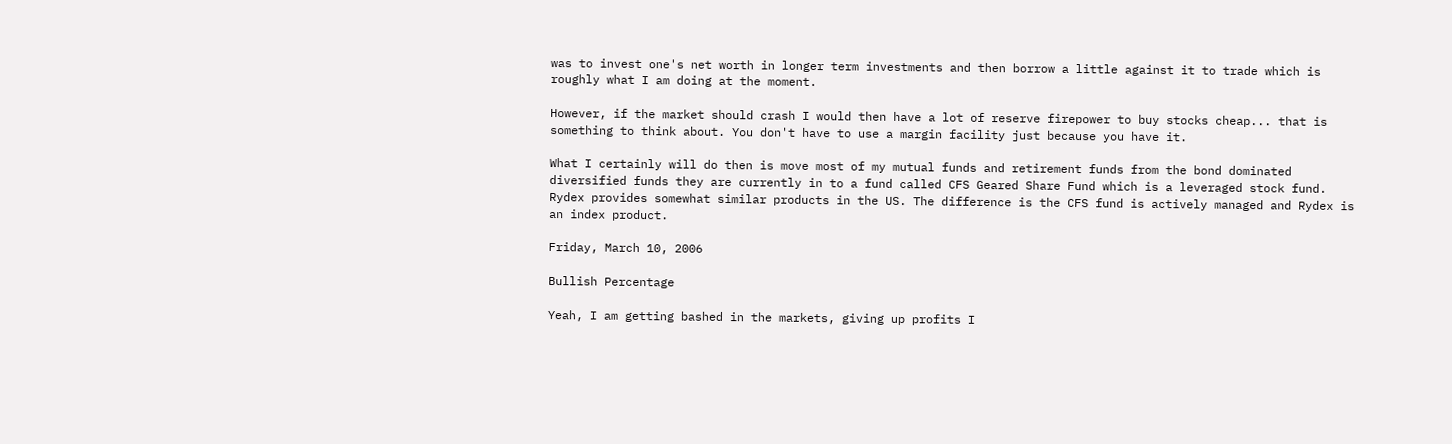was to invest one's net worth in longer term investments and then borrow a little against it to trade which is roughly what I am doing at the moment.

However, if the market should crash I would then have a lot of reserve firepower to buy stocks cheap... that is something to think about. You don't have to use a margin facility just because you have it.

What I certainly will do then is move most of my mutual funds and retirement funds from the bond dominated diversified funds they are currently in to a fund called CFS Geared Share Fund which is a leveraged stock fund. Rydex provides somewhat similar products in the US. The difference is the CFS fund is actively managed and Rydex is an index product.

Friday, March 10, 2006

Bullish Percentage

Yeah, I am getting bashed in the markets, giving up profits I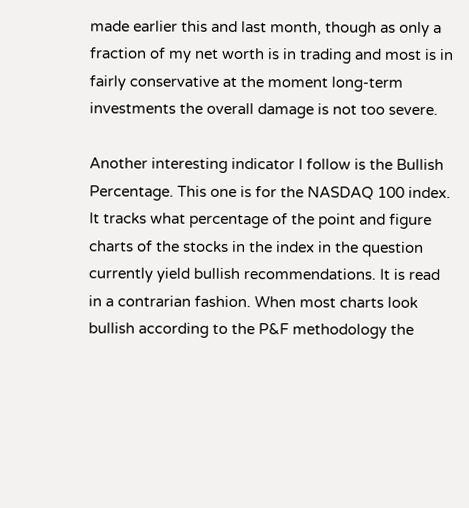made earlier this and last month, though as only a fraction of my net worth is in trading and most is in fairly conservative at the moment long-term investments the overall damage is not too severe.

Another interesting indicator I follow is the Bullish Percentage. This one is for the NASDAQ 100 index. It tracks what percentage of the point and figure charts of the stocks in the index in the question currently yield bullish recommendations. It is read in a contrarian fashion. When most charts look bullish according to the P&F methodology the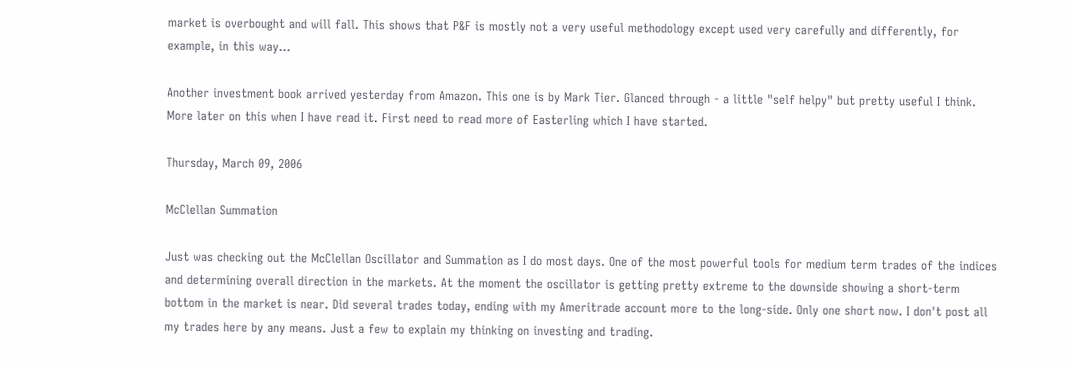market is overbought and will fall. This shows that P&F is mostly not a very useful methodology except used very carefully and differently, for example, in this way...

Another investment book arrived yesterday from Amazon. This one is by Mark Tier. Glanced through - a little "self helpy" but pretty useful I think. More later on this when I have read it. First need to read more of Easterling which I have started.

Thursday, March 09, 2006

McClellan Summation

Just was checking out the McClellan Oscillator and Summation as I do most days. One of the most powerful tools for medium term trades of the indices and determining overall direction in the markets. At the moment the oscillator is getting pretty extreme to the downside showing a short-term bottom in the market is near. Did several trades today, ending with my Ameritrade account more to the long-side. Only one short now. I don't post all my trades here by any means. Just a few to explain my thinking on investing and trading.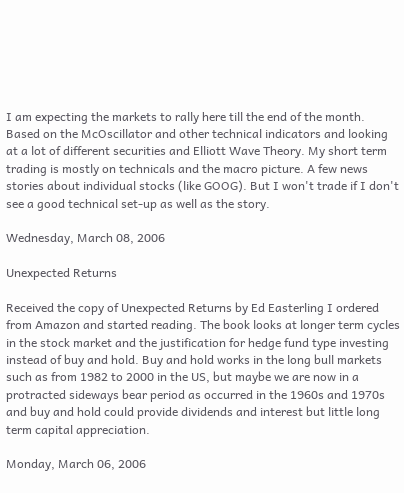I am expecting the markets to rally here till the end of the month. Based on the McOscillator and other technical indicators and looking at a lot of different securities and Elliott Wave Theory. My short term trading is mostly on technicals and the macro picture. A few news stories about individual stocks (like GOOG). But I won't trade if I don't see a good technical set-up as well as the story.

Wednesday, March 08, 2006

Unexpected Returns

Received the copy of Unexpected Returns by Ed Easterling I ordered from Amazon and started reading. The book looks at longer term cycles in the stock market and the justification for hedge fund type investing instead of buy and hold. Buy and hold works in the long bull markets such as from 1982 to 2000 in the US, but maybe we are now in a protracted sideways bear period as occurred in the 1960s and 1970s and buy and hold could provide dividends and interest but little long term capital appreciation.

Monday, March 06, 2006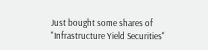Just bought some shares of "Infrastructure Yield Securities"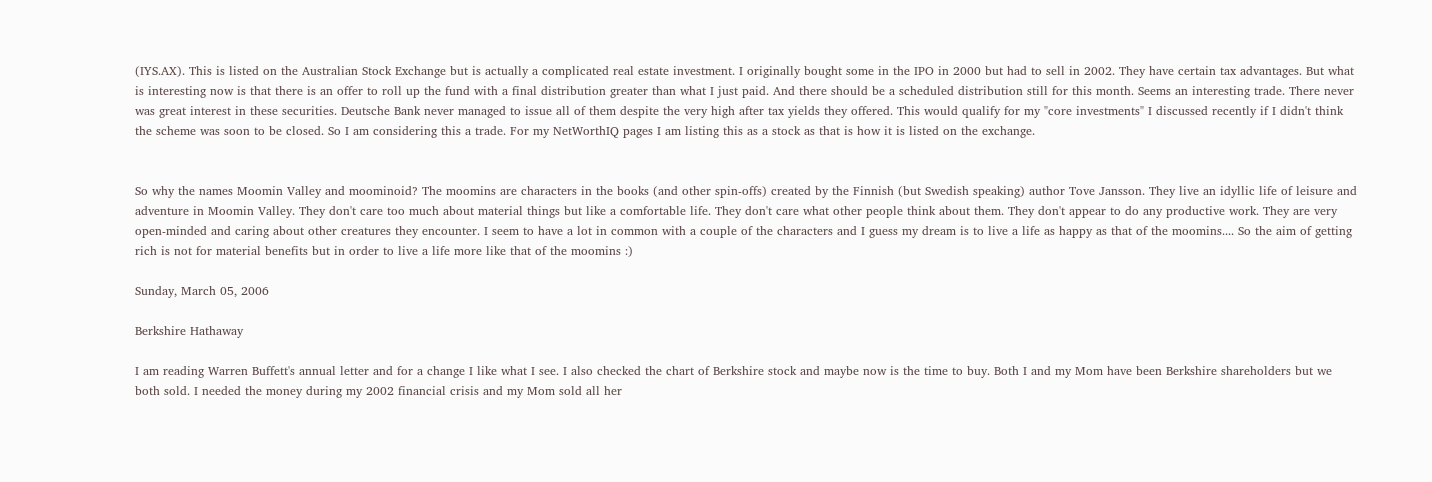(IYS.AX). This is listed on the Australian Stock Exchange but is actually a complicated real estate investment. I originally bought some in the IPO in 2000 but had to sell in 2002. They have certain tax advantages. But what is interesting now is that there is an offer to roll up the fund with a final distribution greater than what I just paid. And there should be a scheduled distribution still for this month. Seems an interesting trade. There never was great interest in these securities. Deutsche Bank never managed to issue all of them despite the very high after tax yields they offered. This would qualify for my "core investments" I discussed recently if I didn't think the scheme was soon to be closed. So I am considering this a trade. For my NetWorthIQ pages I am listing this as a stock as that is how it is listed on the exchange.


So why the names Moomin Valley and moominoid? The moomins are characters in the books (and other spin-offs) created by the Finnish (but Swedish speaking) author Tove Jansson. They live an idyllic life of leisure and adventure in Moomin Valley. They don't care too much about material things but like a comfortable life. They don't care what other people think about them. They don't appear to do any productive work. They are very open-minded and caring about other creatures they encounter. I seem to have a lot in common with a couple of the characters and I guess my dream is to live a life as happy as that of the moomins.... So the aim of getting rich is not for material benefits but in order to live a life more like that of the moomins :)

Sunday, March 05, 2006

Berkshire Hathaway

I am reading Warren Buffett's annual letter and for a change I like what I see. I also checked the chart of Berkshire stock and maybe now is the time to buy. Both I and my Mom have been Berkshire shareholders but we both sold. I needed the money during my 2002 financial crisis and my Mom sold all her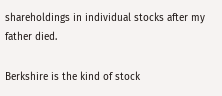shareholdings in individual stocks after my father died.

Berkshire is the kind of stock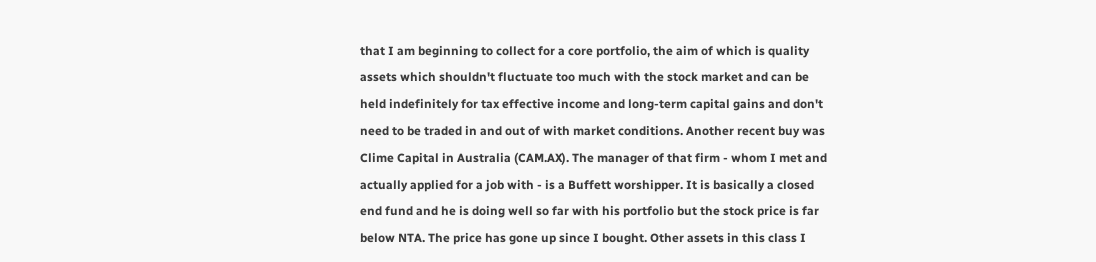that I am beginning to collect for a core portfolio, the aim of which is quality assets which shouldn't fluctuate too much with the stock market and can be held indefinitely for tax effective income and long-term capital gains and don't need to be traded in and out of with market conditions. Another recent buy was Clime Capital in Australia (CAM.AX). The manager of that firm - whom I met and actually applied for a job with - is a Buffett worshipper. It is basically a closed end fund and he is doing well so far with his portfolio but the stock price is far below NTA. The price has gone up since I bought. Other assets in this class I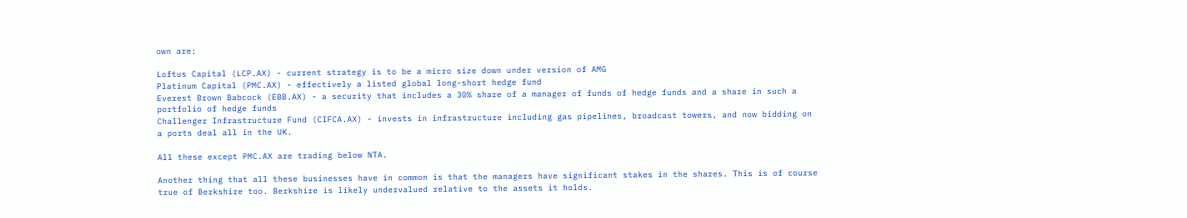own are:

Loftus Capital (LCP.AX) - current strategy is to be a micro size down under version of AMG
Platinum Capital (PMC.AX) - effectively a listed global long-short hedge fund
Everest Brown Babcock (EBB.AX) - a security that includes a 30% share of a manager of funds of hedge funds and a share in such a portfolio of hedge funds
Challenger Infrastructure Fund (CIFCA.AX) - invests in infrastructure including gas pipelines, broadcast towers, and now bidding on a ports deal all in the UK.

All these except PMC.AX are trading below NTA.

Another thing that all these businesses have in common is that the managers have significant stakes in the shares. This is of course true of Berkshire too. Berkshire is likely undervalued relative to the assets it holds.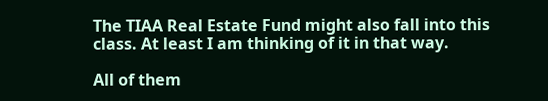The TIAA Real Estate Fund might also fall into this class. At least I am thinking of it in that way.

All of them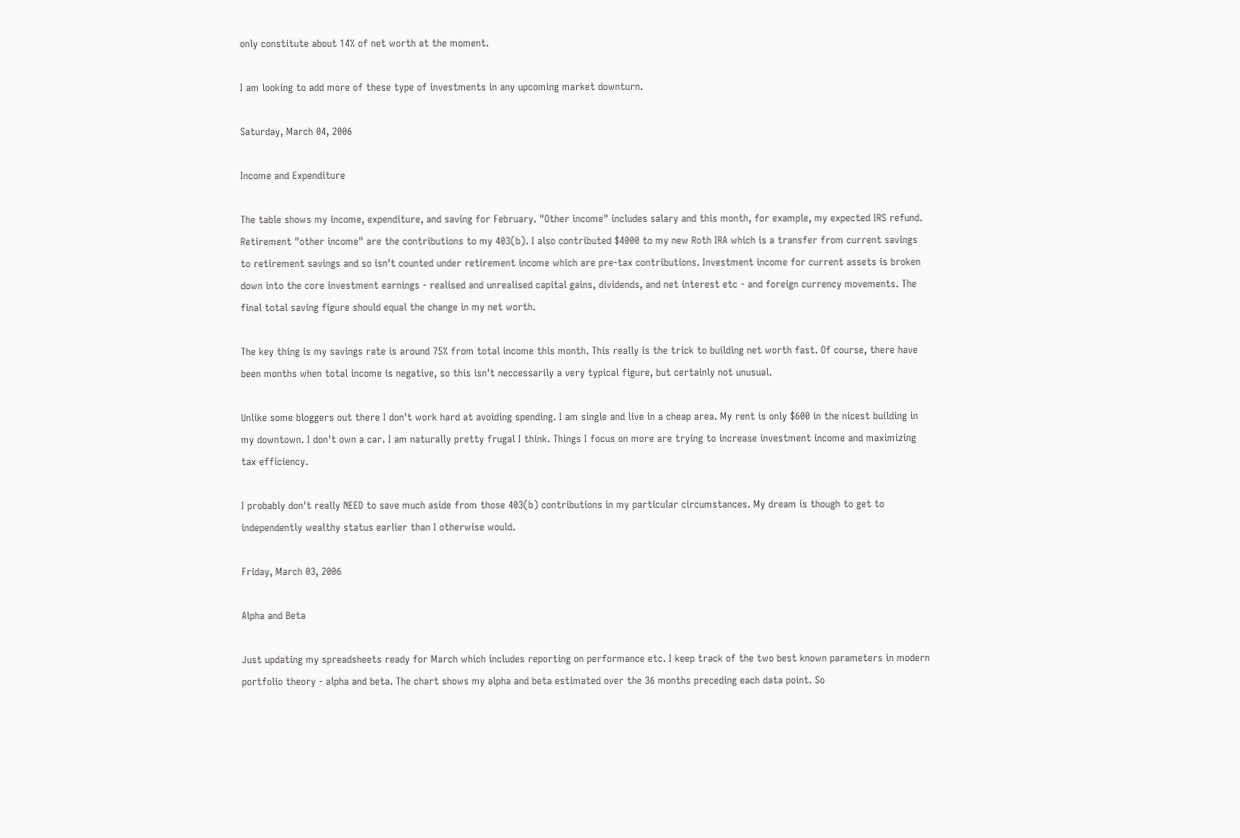only constitute about 14% of net worth at the moment.

I am looking to add more of these type of investments in any upcoming market downturn.

Saturday, March 04, 2006

Income and Expenditure

The table shows my income, expenditure, and saving for February. "Other income" includes salary and this month, for example, my expected IRS refund. Retirement "other income" are the contributions to my 403(b). I also contributed $4000 to my new Roth IRA which is a transfer from current savings to retirement savings and so isn't counted under retirement income which are pre-tax contributions. Investment income for current assets is broken down into the core investment earnings - realised and unrealised capital gains, dividends, and net interest etc - and foreign currency movements. The final total saving figure should equal the change in my net worth.

The key thing is my savings rate is around 75% from total income this month. This really is the trick to building net worth fast. Of course, there have been months when total income is negative, so this isn't neccessarily a very typical figure, but certainly not unusual.

Unlike some bloggers out there I don't work hard at avoiding spending. I am single and live in a cheap area. My rent is only $600 in the nicest building in my downtown. I don't own a car. I am naturally pretty frugal I think. Things I focus on more are trying to increase investment income and maximizing tax efficiency.

I probably don't really NEED to save much aside from those 403(b) contributions in my particular circumstances. My dream is though to get to independently wealthy status earlier than I otherwise would.

Friday, March 03, 2006

Alpha and Beta

Just updating my spreadsheets ready for March which includes reporting on performance etc. I keep track of the two best known parameters in modern portfolio theory - alpha and beta. The chart shows my alpha and beta estimated over the 36 months preceding each data point. So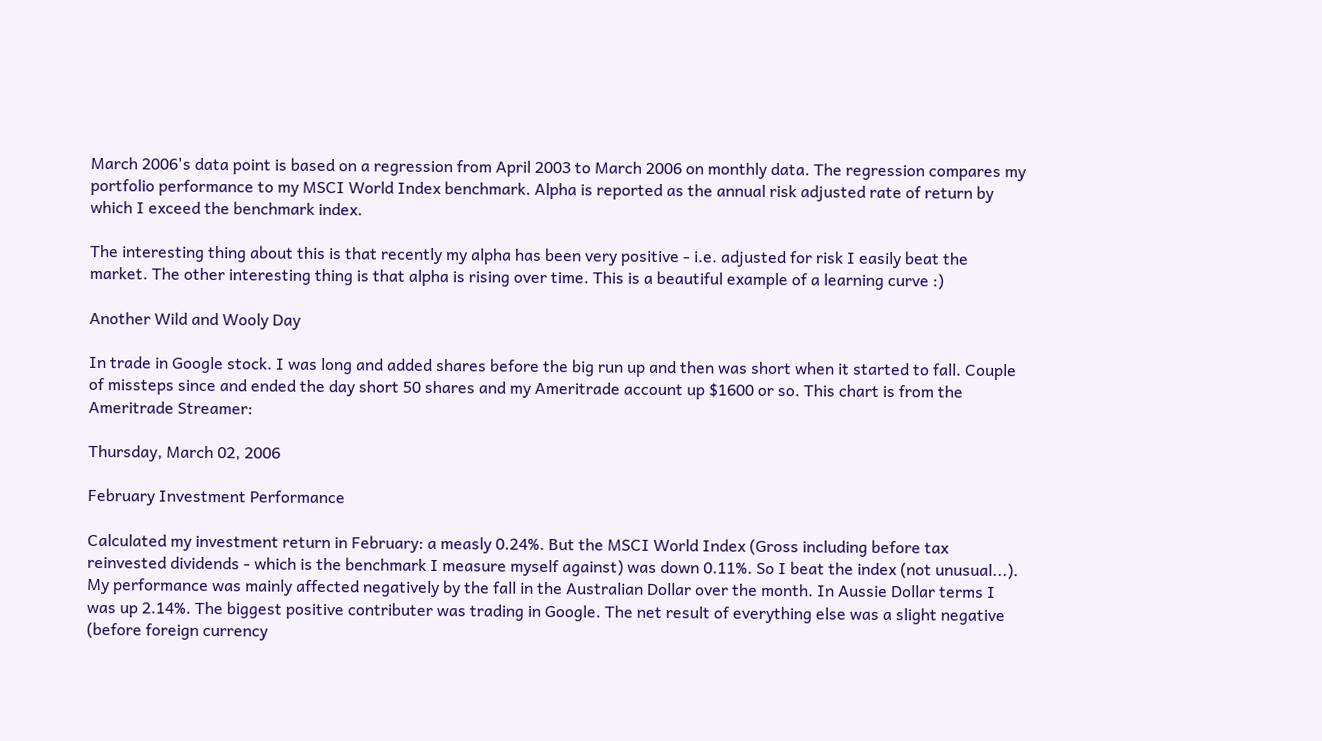March 2006's data point is based on a regression from April 2003 to March 2006 on monthly data. The regression compares my portfolio performance to my MSCI World Index benchmark. Alpha is reported as the annual risk adjusted rate of return by which I exceed the benchmark index.

The interesting thing about this is that recently my alpha has been very positive - i.e. adjusted for risk I easily beat the market. The other interesting thing is that alpha is rising over time. This is a beautiful example of a learning curve :)

Another Wild and Wooly Day

In trade in Google stock. I was long and added shares before the big run up and then was short when it started to fall. Couple of missteps since and ended the day short 50 shares and my Ameritrade account up $1600 or so. This chart is from the Ameritrade Streamer:

Thursday, March 02, 2006

February Investment Performance

Calculated my investment return in February: a measly 0.24%. But the MSCI World Index (Gross including before tax reinvested dividends - which is the benchmark I measure myself against) was down 0.11%. So I beat the index (not unusual...). My performance was mainly affected negatively by the fall in the Australian Dollar over the month. In Aussie Dollar terms I was up 2.14%. The biggest positive contributer was trading in Google. The net result of everything else was a slight negative (before foreign currency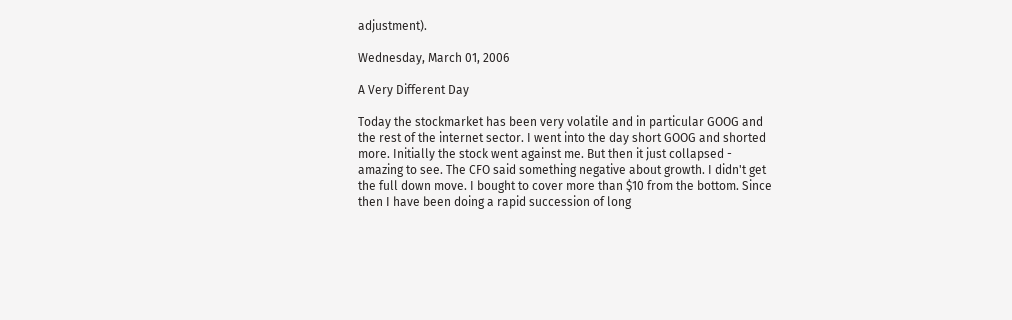adjustment).

Wednesday, March 01, 2006

A Very Different Day

Today the stockmarket has been very volatile and in particular GOOG and the rest of the internet sector. I went into the day short GOOG and shorted more. Initially the stock went against me. But then it just collapsed - amazing to see. The CFO said something negative about growth. I didn't get the full down move. I bought to cover more than $10 from the bottom. Since then I have been doing a rapid succession of long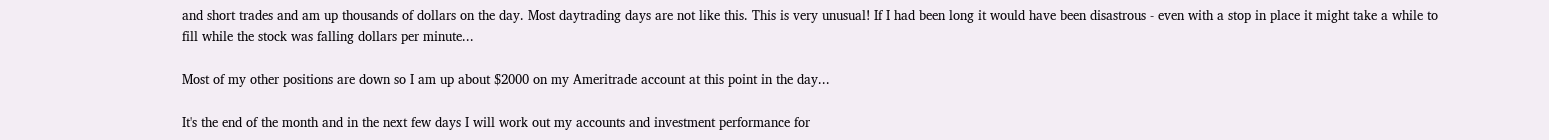and short trades and am up thousands of dollars on the day. Most daytrading days are not like this. This is very unusual! If I had been long it would have been disastrous - even with a stop in place it might take a while to fill while the stock was falling dollars per minute...

Most of my other positions are down so I am up about $2000 on my Ameritrade account at this point in the day...

It's the end of the month and in the next few days I will work out my accounts and investment performance for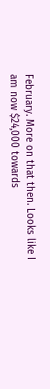February. More on that then. Looks like I am now $24,000 towards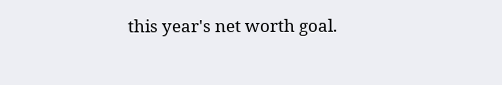this year's net worth goal.